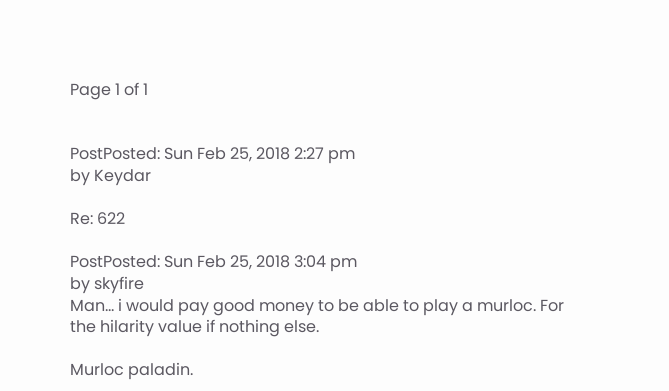Page 1 of 1


PostPosted: Sun Feb 25, 2018 2:27 pm
by Keydar

Re: 622

PostPosted: Sun Feb 25, 2018 3:04 pm
by skyfire
Man... i would pay good money to be able to play a murloc. For the hilarity value if nothing else.

Murloc paladin.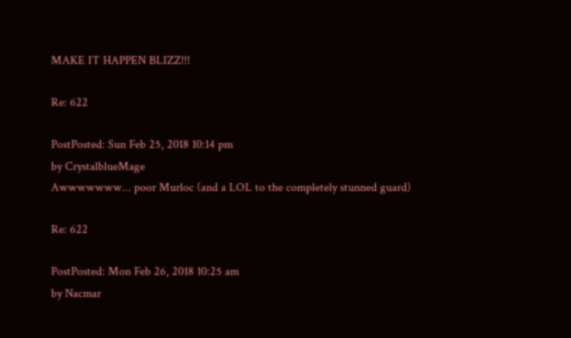MAKE IT HAPPEN BLIZZ!!!

Re: 622

PostPosted: Sun Feb 25, 2018 10:14 pm
by CrystalblueMage
Awwwwwww... poor Murloc (and a LOL to the completely stunned guard)

Re: 622

PostPosted: Mon Feb 26, 2018 10:25 am
by Nacmar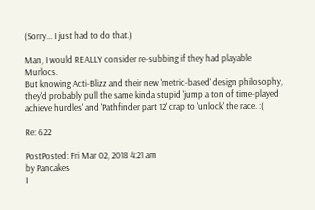(Sorry... I just had to do that.)

Man, I would REALLY consider re-subbing if they had playable Murlocs.
But knowing Acti-Blizz and their new 'metric-based' design philosophy, they'd probably pull the same kinda stupid 'jump a ton of time-played achieve hurdles' and 'Pathfinder part 12' crap to 'unlock' the race. :(

Re: 622

PostPosted: Fri Mar 02, 2018 4:21 am
by Pancakes
I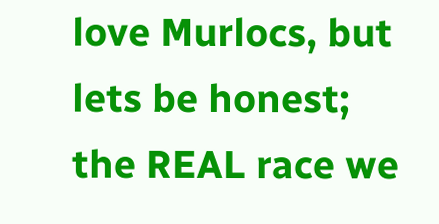love Murlocs, but lets be honest; the REAL race we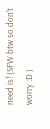need is! (SFW btw so don't worry :D )